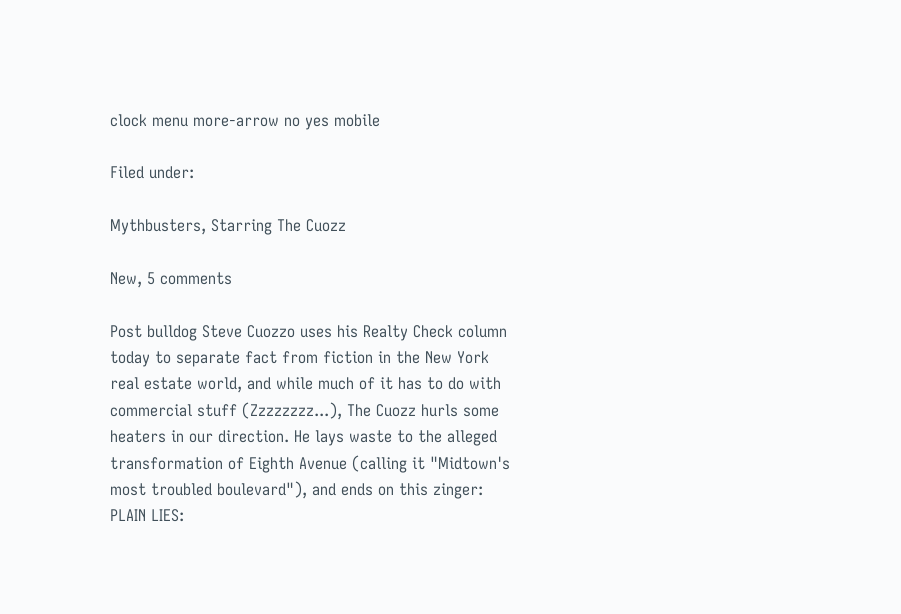clock menu more-arrow no yes mobile

Filed under:

Mythbusters, Starring The Cuozz

New, 5 comments

Post bulldog Steve Cuozzo uses his Realty Check column today to separate fact from fiction in the New York real estate world, and while much of it has to do with commercial stuff (Zzzzzzzz...), The Cuozz hurls some heaters in our direction. He lays waste to the alleged transformation of Eighth Avenue (calling it "Midtown's most troubled boulevard"), and ends on this zinger: PLAIN LIES: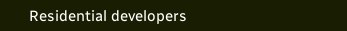Residential developers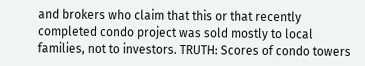and brokers who claim that this or that recently completed condo project was sold mostly to local families, not to investors. TRUTH: Scores of condo towers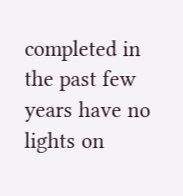completed in the past few years have no lights on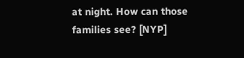at night. How can those families see? [NYP]